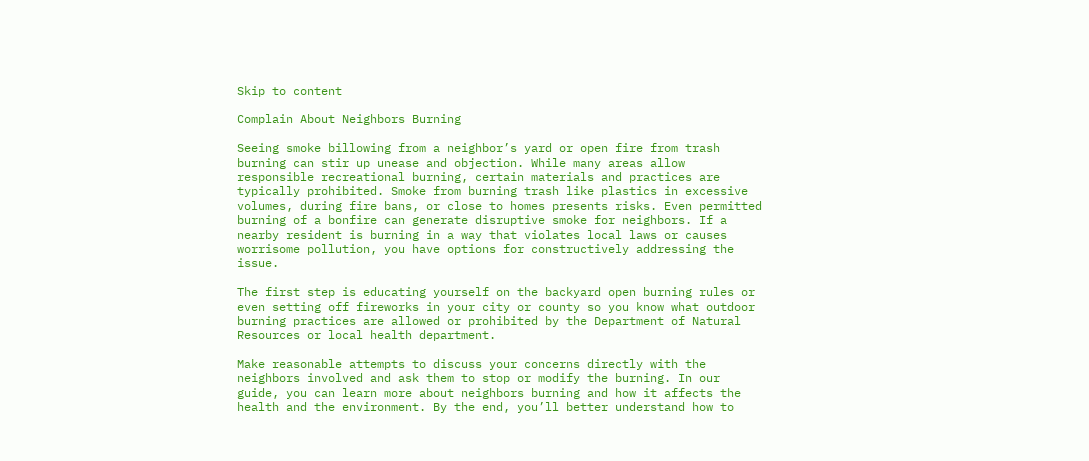Skip to content

Complain About Neighbors Burning

Seeing smoke billowing from a neighbor’s yard or open fire from trash burning can stir up unease and objection. While many areas allow responsible recreational burning, certain materials and practices are typically prohibited. Smoke from burning trash like plastics in excessive volumes, during fire bans, or close to homes presents risks. Even permitted burning of a bonfire can generate disruptive smoke for neighbors. If a nearby resident is burning in a way that violates local laws or causes worrisome pollution, you have options for constructively addressing the issue.

The first step is educating yourself on the backyard open burning rules or even setting off fireworks in your city or county so you know what outdoor burning practices are allowed or prohibited by the Department of Natural Resources or local health department.

Make reasonable attempts to discuss your concerns directly with the neighbors involved and ask them to stop or modify the burning. In our guide, you can learn more about neighbors burning and how it affects the health and the environment. By the end, you’ll better understand how to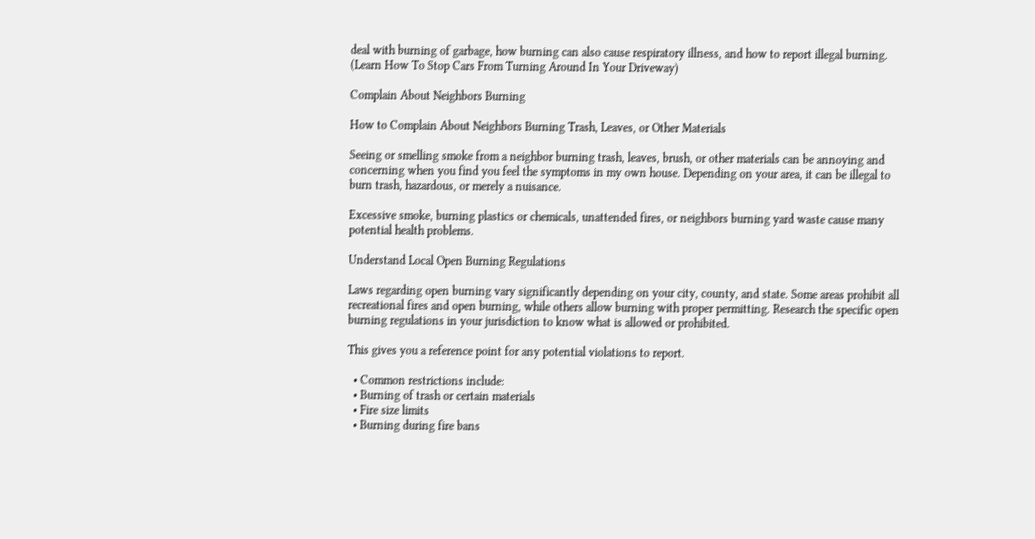deal with burning of garbage, how burning can also cause respiratory illness, and how to report illegal burning. (Learn How To Stop Cars From Turning Around In Your Driveway)

Complain About Neighbors Burning

How to Complain About Neighbors Burning Trash, Leaves, or Other Materials

Seeing or smelling smoke from a neighbor burning trash, leaves, brush, or other materials can be annoying and concerning when you find you feel the symptoms in my own house. Depending on your area, it can be illegal to burn trash, hazardous, or merely a nuisance.

Excessive smoke, burning plastics or chemicals, unattended fires, or neighbors burning yard waste cause many potential health problems.

Understand Local Open Burning Regulations

Laws regarding open burning vary significantly depending on your city, county, and state. Some areas prohibit all recreational fires and open burning, while others allow burning with proper permitting. Research the specific open burning regulations in your jurisdiction to know what is allowed or prohibited.

This gives you a reference point for any potential violations to report.

  • Common restrictions include:
  • Burning of trash or certain materials
  • Fire size limits
  • Burning during fire bans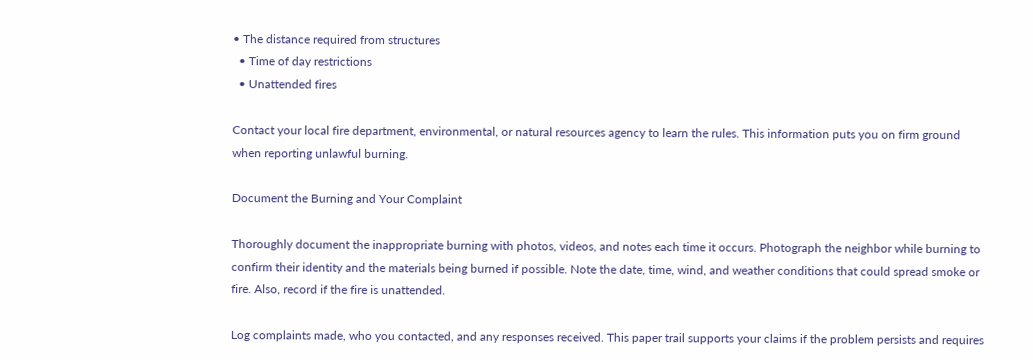• The distance required from structures
  • Time of day restrictions
  • Unattended fires

Contact your local fire department, environmental, or natural resources agency to learn the rules. This information puts you on firm ground when reporting unlawful burning.

Document the Burning and Your Complaint

Thoroughly document the inappropriate burning with photos, videos, and notes each time it occurs. Photograph the neighbor while burning to confirm their identity and the materials being burned if possible. Note the date, time, wind, and weather conditions that could spread smoke or fire. Also, record if the fire is unattended.

Log complaints made, who you contacted, and any responses received. This paper trail supports your claims if the problem persists and requires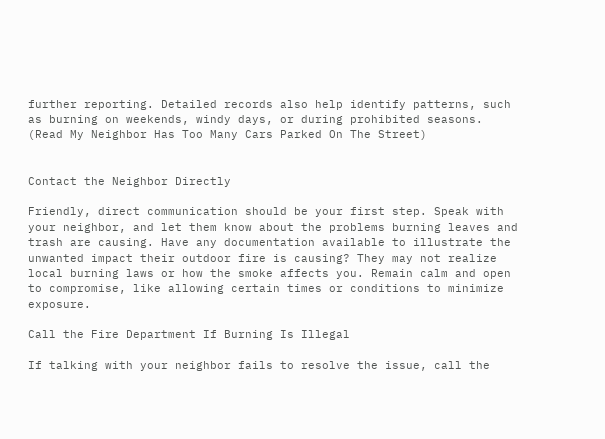further reporting. Detailed records also help identify patterns, such as burning on weekends, windy days, or during prohibited seasons. (Read My Neighbor Has Too Many Cars Parked On The Street)


Contact the Neighbor Directly

Friendly, direct communication should be your first step. Speak with your neighbor, and let them know about the problems burning leaves and trash are causing. Have any documentation available to illustrate the unwanted impact their outdoor fire is causing? They may not realize local burning laws or how the smoke affects you. Remain calm and open to compromise, like allowing certain times or conditions to minimize exposure.

Call the Fire Department If Burning Is Illegal

If talking with your neighbor fails to resolve the issue, call the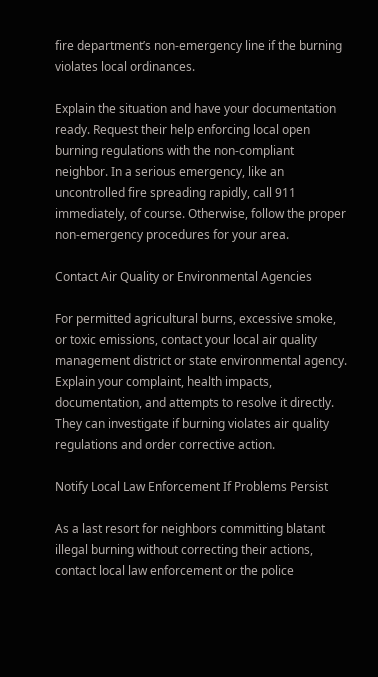fire department’s non-emergency line if the burning violates local ordinances.

Explain the situation and have your documentation ready. Request their help enforcing local open burning regulations with the non-compliant neighbor. In a serious emergency, like an uncontrolled fire spreading rapidly, call 911 immediately, of course. Otherwise, follow the proper non-emergency procedures for your area.

Contact Air Quality or Environmental Agencies

For permitted agricultural burns, excessive smoke, or toxic emissions, contact your local air quality management district or state environmental agency. Explain your complaint, health impacts, documentation, and attempts to resolve it directly. They can investigate if burning violates air quality regulations and order corrective action.

Notify Local Law Enforcement If Problems Persist

As a last resort for neighbors committing blatant illegal burning without correcting their actions, contact local law enforcement or the police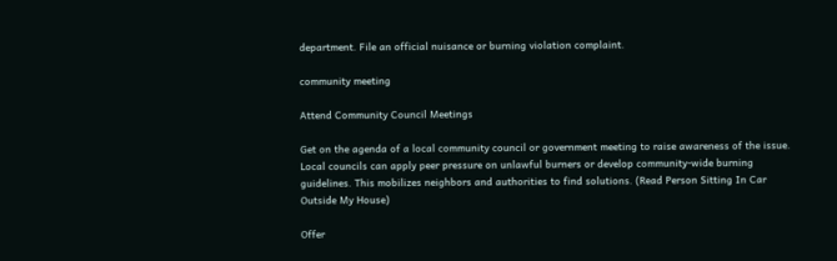department. File an official nuisance or burning violation complaint.

community meeting

Attend Community Council Meetings

Get on the agenda of a local community council or government meeting to raise awareness of the issue. Local councils can apply peer pressure on unlawful burners or develop community-wide burning guidelines. This mobilizes neighbors and authorities to find solutions. (Read Person Sitting In Car Outside My House)

Offer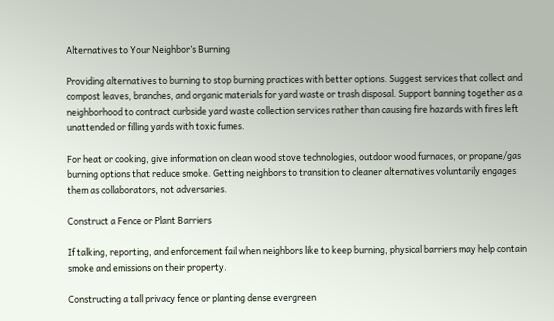Alternatives to Your Neighbor’s Burning

Providing alternatives to burning to stop burning practices with better options. Suggest services that collect and compost leaves, branches, and organic materials for yard waste or trash disposal. Support banning together as a neighborhood to contract curbside yard waste collection services rather than causing fire hazards with fires left unattended or filling yards with toxic fumes.

For heat or cooking, give information on clean wood stove technologies, outdoor wood furnaces, or propane/gas burning options that reduce smoke. Getting neighbors to transition to cleaner alternatives voluntarily engages them as collaborators, not adversaries.

Construct a Fence or Plant Barriers

If talking, reporting, and enforcement fail when neighbors like to keep burning, physical barriers may help contain smoke and emissions on their property.

Constructing a tall privacy fence or planting dense evergreen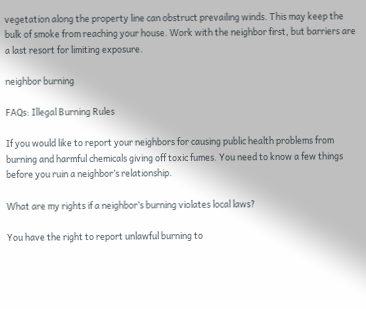vegetation along the property line can obstruct prevailing winds. This may keep the bulk of smoke from reaching your house. Work with the neighbor first, but barriers are a last resort for limiting exposure.

neighbor burning

FAQs: Illegal Burning Rules

If you would like to report your neighbors for causing public health problems from burning and harmful chemicals giving off toxic fumes. You need to know a few things before you ruin a neighbor’s relationship.

What are my rights if a neighbor’s burning violates local laws?

You have the right to report unlawful burning to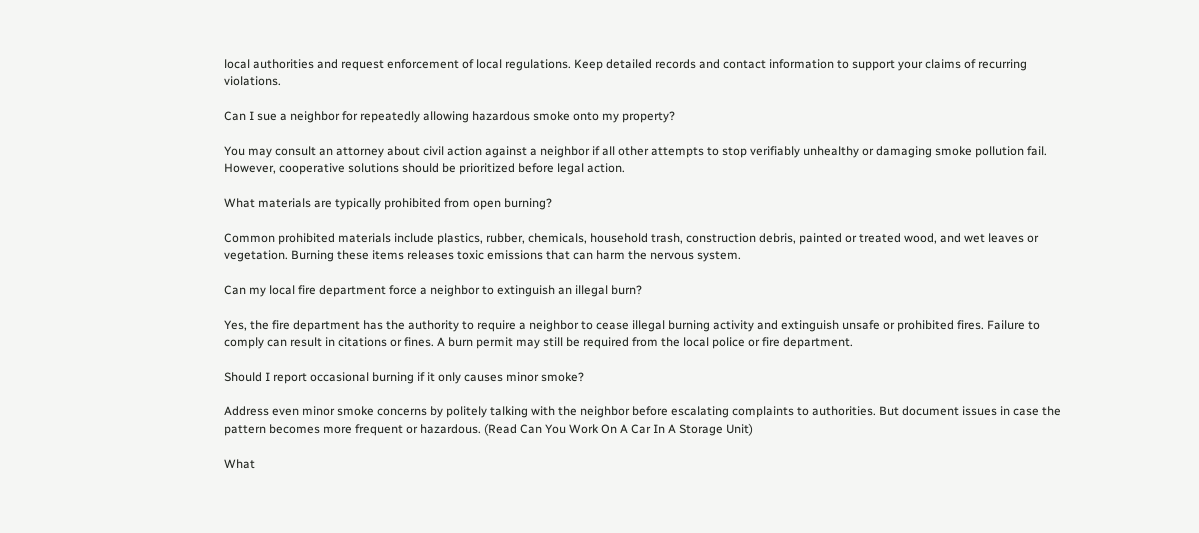local authorities and request enforcement of local regulations. Keep detailed records and contact information to support your claims of recurring violations.

Can I sue a neighbor for repeatedly allowing hazardous smoke onto my property?

You may consult an attorney about civil action against a neighbor if all other attempts to stop verifiably unhealthy or damaging smoke pollution fail. However, cooperative solutions should be prioritized before legal action.

What materials are typically prohibited from open burning?

Common prohibited materials include plastics, rubber, chemicals, household trash, construction debris, painted or treated wood, and wet leaves or vegetation. Burning these items releases toxic emissions that can harm the nervous system.

Can my local fire department force a neighbor to extinguish an illegal burn?

Yes, the fire department has the authority to require a neighbor to cease illegal burning activity and extinguish unsafe or prohibited fires. Failure to comply can result in citations or fines. A burn permit may still be required from the local police or fire department.

Should I report occasional burning if it only causes minor smoke?

Address even minor smoke concerns by politely talking with the neighbor before escalating complaints to authorities. But document issues in case the pattern becomes more frequent or hazardous. (Read Can You Work On A Car In A Storage Unit)

What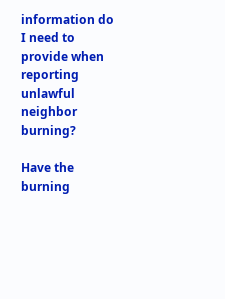information do I need to provide when reporting unlawful neighbor burning?

Have the burning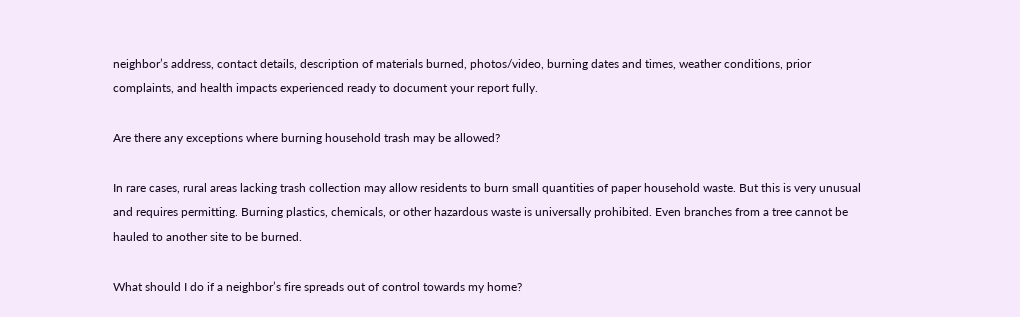neighbor’s address, contact details, description of materials burned, photos/video, burning dates and times, weather conditions, prior complaints, and health impacts experienced ready to document your report fully.

Are there any exceptions where burning household trash may be allowed?

In rare cases, rural areas lacking trash collection may allow residents to burn small quantities of paper household waste. But this is very unusual and requires permitting. Burning plastics, chemicals, or other hazardous waste is universally prohibited. Even branches from a tree cannot be hauled to another site to be burned.

What should I do if a neighbor’s fire spreads out of control towards my home?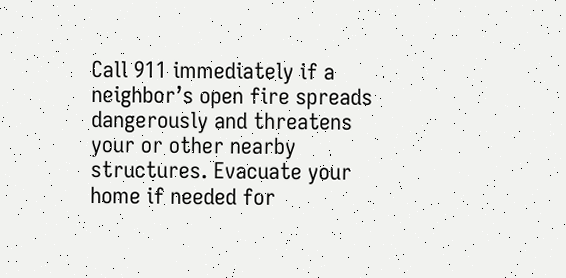Call 911 immediately if a neighbor’s open fire spreads dangerously and threatens your or other nearby structures. Evacuate your home if needed for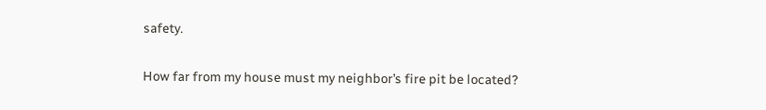safety.

How far from my house must my neighbor’s fire pit be located?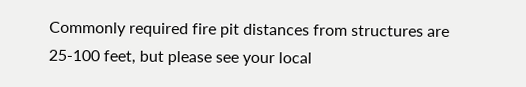Commonly required fire pit distances from structures are 25-100 feet, but please see your local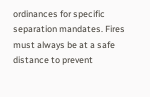ordinances for specific separation mandates. Fires must always be at a safe distance to prevent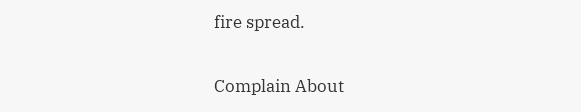fire spread.

Complain About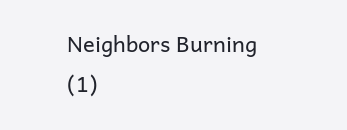Neighbors Burning (1)